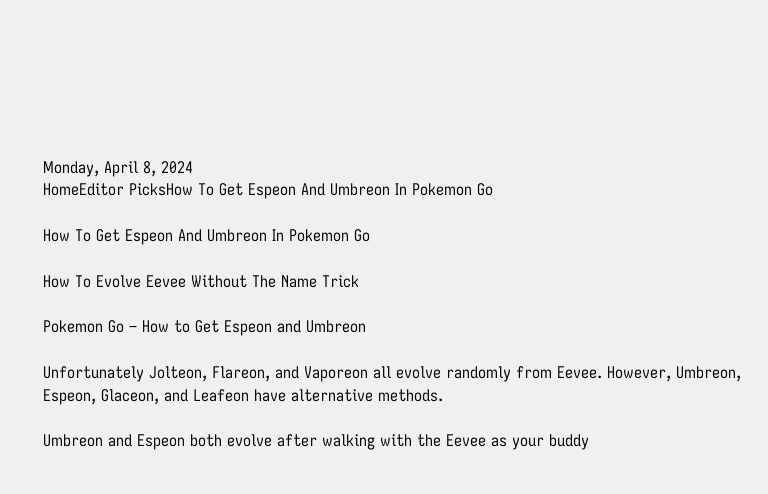Monday, April 8, 2024
HomeEditor PicksHow To Get Espeon And Umbreon In Pokemon Go

How To Get Espeon And Umbreon In Pokemon Go

How To Evolve Eevee Without The Name Trick

Pokemon Go – How to Get Espeon and Umbreon

Unfortunately Jolteon, Flareon, and Vaporeon all evolve randomly from Eevee. However, Umbreon, Espeon, Glaceon, and Leafeon have alternative methods.

Umbreon and Espeon both evolve after walking with the Eevee as your buddy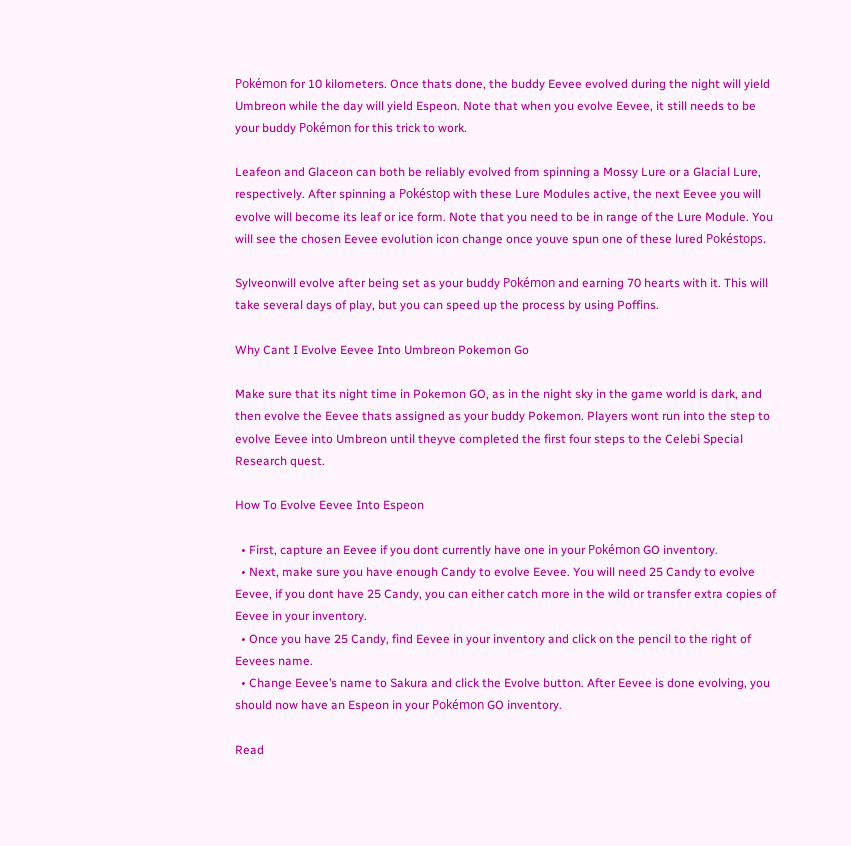Pokémon for 10 kilometers. Once thats done, the buddy Eevee evolved during the night will yield Umbreon while the day will yield Espeon. Note that when you evolve Eevee, it still needs to be your buddy Pokémon for this trick to work.

Leafeon and Glaceon can both be reliably evolved from spinning a Mossy Lure or a Glacial Lure, respectively. After spinning a Pokéstop with these Lure Modules active, the next Eevee you will evolve will become its leaf or ice form. Note that you need to be in range of the Lure Module. You will see the chosen Eevee evolution icon change once youve spun one of these lured Pokéstops.

Sylveonwill evolve after being set as your buddy Pokémon and earning 70 hearts with it. This will take several days of play, but you can speed up the process by using Poffins.

Why Cant I Evolve Eevee Into Umbreon Pokemon Go

Make sure that its night time in Pokemon GO, as in the night sky in the game world is dark, and then evolve the Eevee thats assigned as your buddy Pokemon. Players wont run into the step to evolve Eevee into Umbreon until theyve completed the first four steps to the Celebi Special Research quest.

How To Evolve Eevee Into Espeon

  • First, capture an Eevee if you dont currently have one in your Pokémon GO inventory.
  • Next, make sure you have enough Candy to evolve Eevee. You will need 25 Candy to evolve Eevee, if you dont have 25 Candy, you can either catch more in the wild or transfer extra copies of Eevee in your inventory.
  • Once you have 25 Candy, find Eevee in your inventory and click on the pencil to the right of Eevees name.
  • Change Eevee’s name to Sakura and click the Evolve button. After Eevee is done evolving, you should now have an Espeon in your Pokémon GO inventory.

Read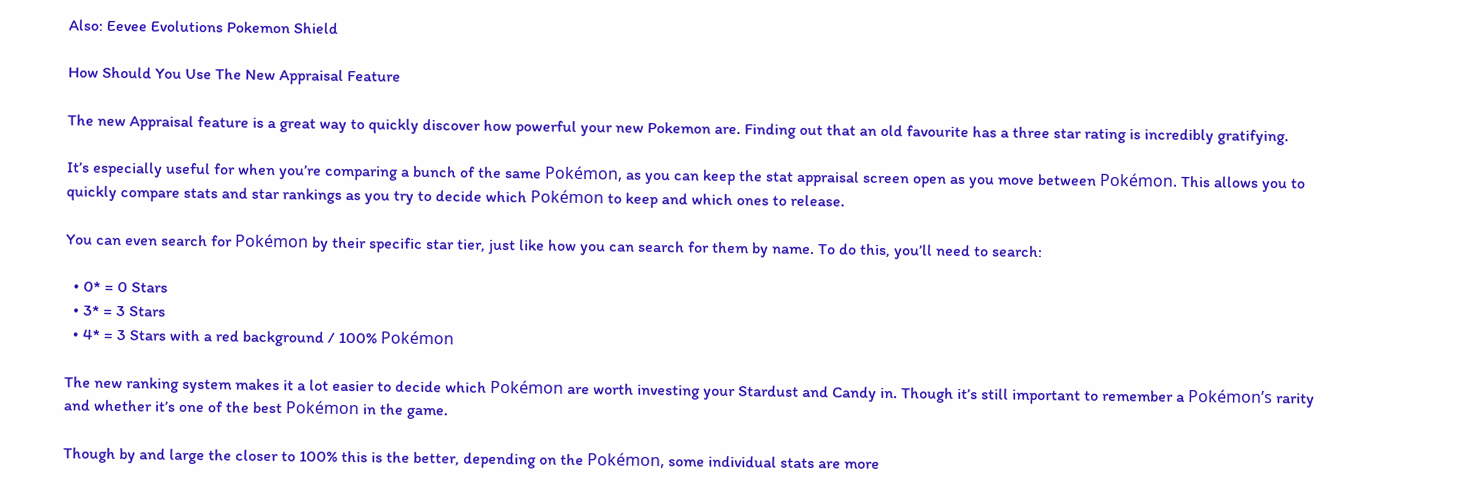Also: Eevee Evolutions Pokemon Shield

How Should You Use The New Appraisal Feature

The new Appraisal feature is a great way to quickly discover how powerful your new Pokemon are. Finding out that an old favourite has a three star rating is incredibly gratifying.

It’s especially useful for when you’re comparing a bunch of the same Pokémon, as you can keep the stat appraisal screen open as you move between Pokémon. This allows you to quickly compare stats and star rankings as you try to decide which Pokémon to keep and which ones to release.

You can even search for Pokémon by their specific star tier, just like how you can search for them by name. To do this, you’ll need to search:

  • 0* = 0 Stars
  • 3* = 3 Stars
  • 4* = 3 Stars with a red background / 100% Pokémon

The new ranking system makes it a lot easier to decide which Pokémon are worth investing your Stardust and Candy in. Though it’s still important to remember a Pokémon’s rarity and whether it’s one of the best Pokémon in the game.

Though by and large the closer to 100% this is the better, depending on the Pokémon, some individual stats are more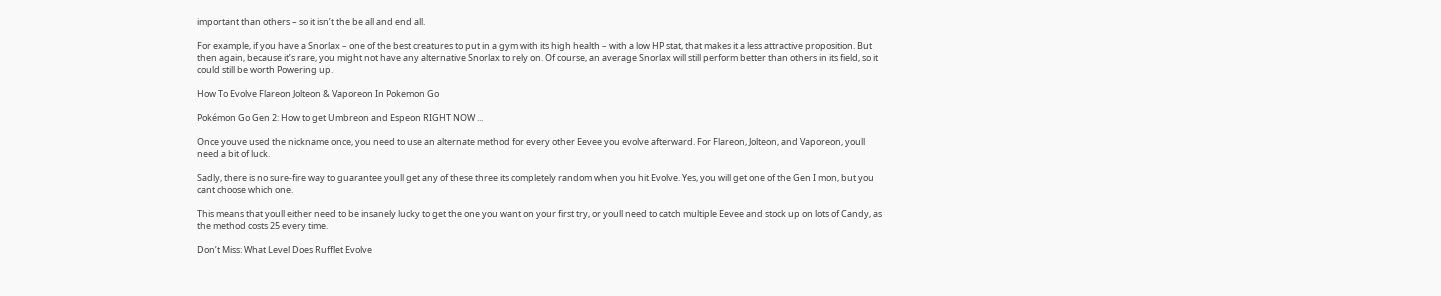important than others – so it isn’t the be all and end all.

For example, if you have a Snorlax – one of the best creatures to put in a gym with its high health – with a low HP stat, that makes it a less attractive proposition. But then again, because it’s rare, you might not have any alternative Snorlax to rely on. Of course, an average Snorlax will still perform better than others in its field, so it could still be worth Powering up.

How To Evolve Flareon Jolteon & Vaporeon In Pokemon Go

Pokémon Go Gen 2: How to get Umbreon and Espeon RIGHT NOW ...

Once youve used the nickname once, you need to use an alternate method for every other Eevee you evolve afterward. For Flareon, Jolteon, and Vaporeon, youll need a bit of luck.

Sadly, there is no sure-fire way to guarantee youll get any of these three its completely random when you hit Evolve. Yes, you will get one of the Gen I mon, but you cant choose which one.

This means that youll either need to be insanely lucky to get the one you want on your first try, or youll need to catch multiple Eevee and stock up on lots of Candy, as the method costs 25 every time.

Don’t Miss: What Level Does Rufflet Evolve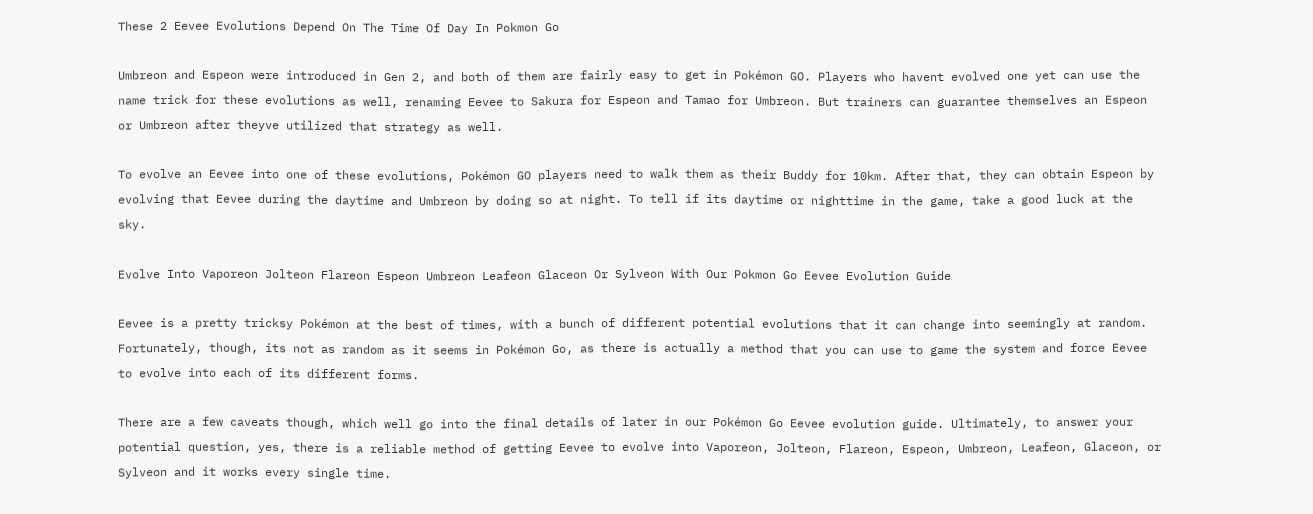These 2 Eevee Evolutions Depend On The Time Of Day In Pokmon Go

Umbreon and Espeon were introduced in Gen 2, and both of them are fairly easy to get in Pokémon GO. Players who havent evolved one yet can use the name trick for these evolutions as well, renaming Eevee to Sakura for Espeon and Tamao for Umbreon. But trainers can guarantee themselves an Espeon or Umbreon after theyve utilized that strategy as well.

To evolve an Eevee into one of these evolutions, Pokémon GO players need to walk them as their Buddy for 10km. After that, they can obtain Espeon by evolving that Eevee during the daytime and Umbreon by doing so at night. To tell if its daytime or nighttime in the game, take a good luck at the sky.

Evolve Into Vaporeon Jolteon Flareon Espeon Umbreon Leafeon Glaceon Or Sylveon With Our Pokmon Go Eevee Evolution Guide

Eevee is a pretty tricksy Pokémon at the best of times, with a bunch of different potential evolutions that it can change into seemingly at random. Fortunately, though, its not as random as it seems in Pokémon Go, as there is actually a method that you can use to game the system and force Eevee to evolve into each of its different forms.

There are a few caveats though, which well go into the final details of later in our Pokémon Go Eevee evolution guide. Ultimately, to answer your potential question, yes, there is a reliable method of getting Eevee to evolve into Vaporeon, Jolteon, Flareon, Espeon, Umbreon, Leafeon, Glaceon, or Sylveon and it works every single time.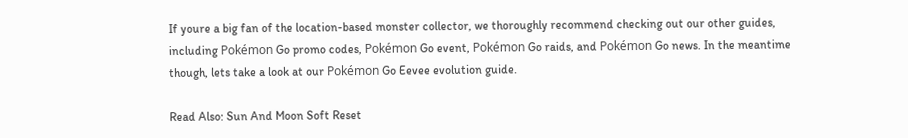If youre a big fan of the location-based monster collector, we thoroughly recommend checking out our other guides, including Pokémon Go promo codes, Pokémon Go event, Pokémon Go raids, and Pokémon Go news. In the meantime though, lets take a look at our Pokémon Go Eevee evolution guide.

Read Also: Sun And Moon Soft Reset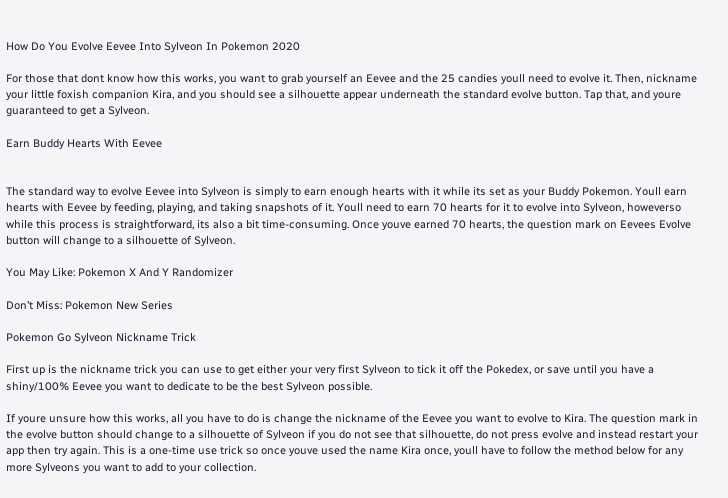How Do You Evolve Eevee Into Sylveon In Pokemon 2020

For those that dont know how this works, you want to grab yourself an Eevee and the 25 candies youll need to evolve it. Then, nickname your little foxish companion Kira, and you should see a silhouette appear underneath the standard evolve button. Tap that, and youre guaranteed to get a Sylveon.

Earn Buddy Hearts With Eevee


The standard way to evolve Eevee into Sylveon is simply to earn enough hearts with it while its set as your Buddy Pokemon. Youll earn hearts with Eevee by feeding, playing, and taking snapshots of it. Youll need to earn 70 hearts for it to evolve into Sylveon, howeverso while this process is straightforward, its also a bit time-consuming. Once youve earned 70 hearts, the question mark on Eevees Evolve button will change to a silhouette of Sylveon.

You May Like: Pokemon X And Y Randomizer

Don’t Miss: Pokemon New Series

Pokemon Go Sylveon Nickname Trick

First up is the nickname trick you can use to get either your very first Sylveon to tick it off the Pokedex, or save until you have a shiny/100% Eevee you want to dedicate to be the best Sylveon possible.

If youre unsure how this works, all you have to do is change the nickname of the Eevee you want to evolve to Kira. The question mark in the evolve button should change to a silhouette of Sylveon if you do not see that silhouette, do not press evolve and instead restart your app then try again. This is a one-time use trick so once youve used the name Kira once, youll have to follow the method below for any more Sylveons you want to add to your collection.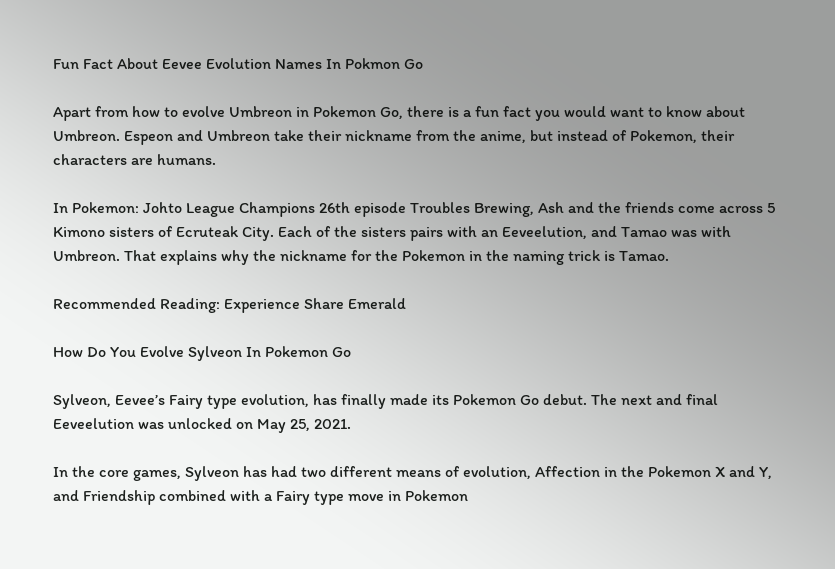Fun Fact About Eevee Evolution Names In Pokmon Go

Apart from how to evolve Umbreon in Pokemon Go, there is a fun fact you would want to know about Umbreon. Espeon and Umbreon take their nickname from the anime, but instead of Pokemon, their characters are humans.

In Pokemon: Johto League Champions 26th episode Troubles Brewing, Ash and the friends come across 5 Kimono sisters of Ecruteak City. Each of the sisters pairs with an Eeveelution, and Tamao was with Umbreon. That explains why the nickname for the Pokemon in the naming trick is Tamao.

Recommended Reading: Experience Share Emerald

How Do You Evolve Sylveon In Pokemon Go

Sylveon, Eevee’s Fairy type evolution, has finally made its Pokemon Go debut. The next and final Eeveelution was unlocked on May 25, 2021.

In the core games, Sylveon has had two different means of evolution, Affection in the Pokemon X and Y, and Friendship combined with a Fairy type move in Pokemon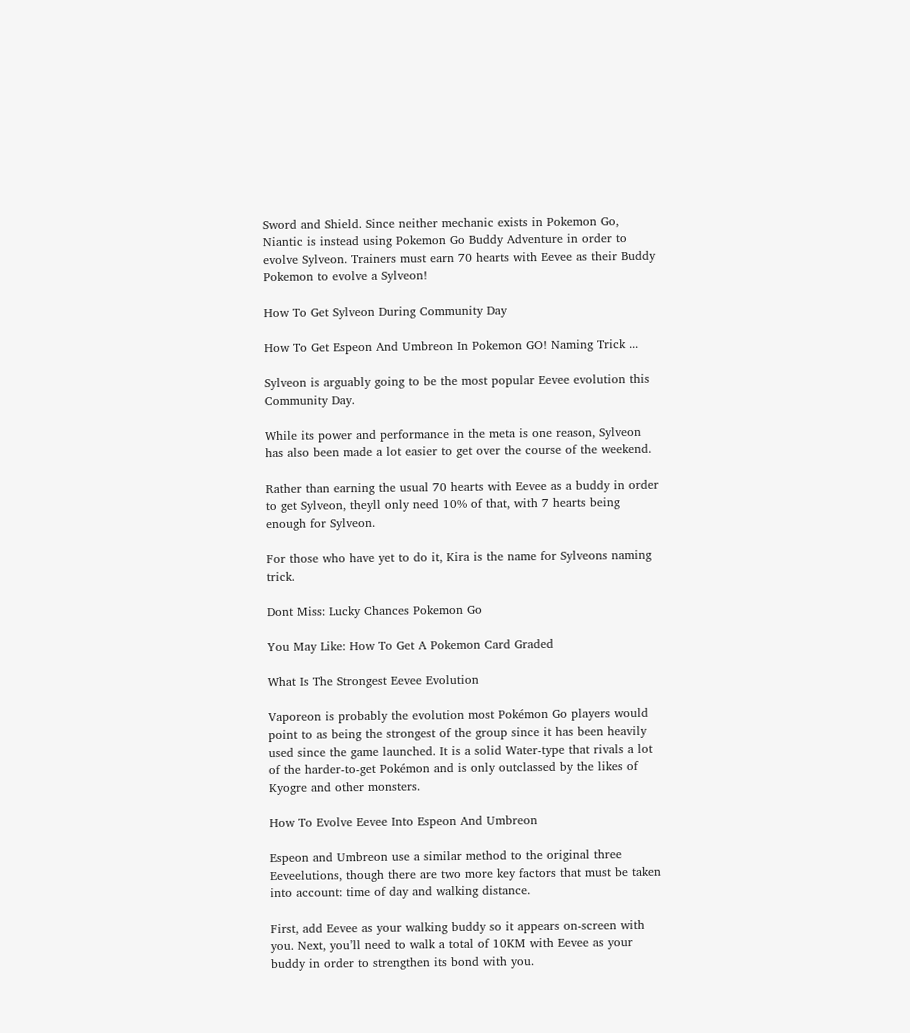Sword and Shield. Since neither mechanic exists in Pokemon Go, Niantic is instead using Pokemon Go Buddy Adventure in order to evolve Sylveon. Trainers must earn 70 hearts with Eevee as their Buddy Pokemon to evolve a Sylveon!

How To Get Sylveon During Community Day

How To Get Espeon And Umbreon In Pokemon GO! Naming Trick ...

Sylveon is arguably going to be the most popular Eevee evolution this Community Day.

While its power and performance in the meta is one reason, Sylveon has also been made a lot easier to get over the course of the weekend.

Rather than earning the usual 70 hearts with Eevee as a buddy in order to get Sylveon, theyll only need 10% of that, with 7 hearts being enough for Sylveon.

For those who have yet to do it, Kira is the name for Sylveons naming trick.

Dont Miss: Lucky Chances Pokemon Go

You May Like: How To Get A Pokemon Card Graded

What Is The Strongest Eevee Evolution

Vaporeon is probably the evolution most Pokémon Go players would point to as being the strongest of the group since it has been heavily used since the game launched. It is a solid Water-type that rivals a lot of the harder-to-get Pokémon and is only outclassed by the likes of Kyogre and other monsters.

How To Evolve Eevee Into Espeon And Umbreon

Espeon and Umbreon use a similar method to the original three Eeveelutions, though there are two more key factors that must be taken into account: time of day and walking distance.

First, add Eevee as your walking buddy so it appears on-screen with you. Next, you’ll need to walk a total of 10KM with Eevee as your buddy in order to strengthen its bond with you.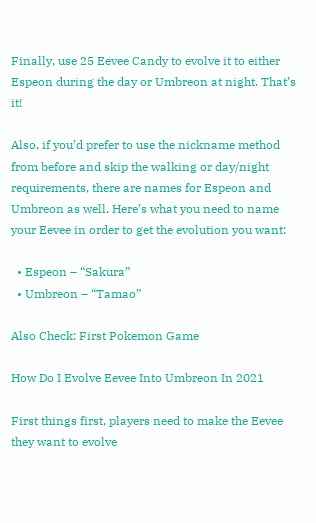Finally, use 25 Eevee Candy to evolve it to either Espeon during the day or Umbreon at night. That’s it!

Also, if you’d prefer to use the nickname method from before and skip the walking or day/night requirements, there are names for Espeon and Umbreon as well. Here’s what you need to name your Eevee in order to get the evolution you want:

  • Espeon – “Sakura”
  • Umbreon – “Tamao”

Also Check: First Pokemon Game

How Do I Evolve Eevee Into Umbreon In 2021

First things first, players need to make the Eevee they want to evolve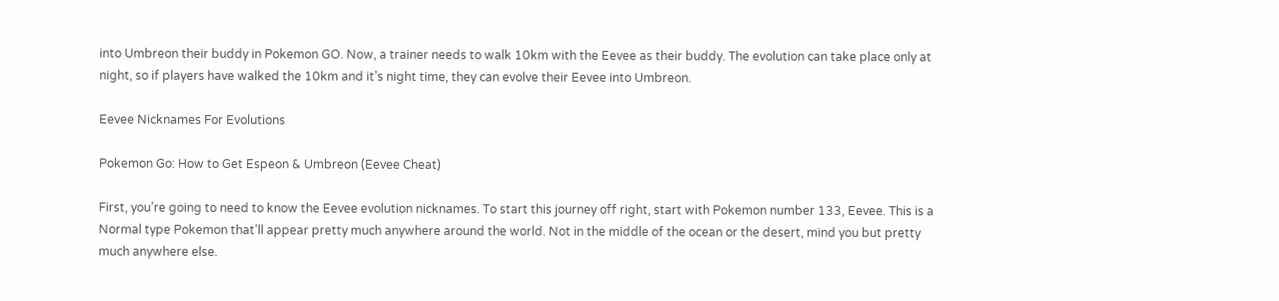into Umbreon their buddy in Pokemon GO. Now, a trainer needs to walk 10km with the Eevee as their buddy. The evolution can take place only at night, so if players have walked the 10km and it’s night time, they can evolve their Eevee into Umbreon.

Eevee Nicknames For Evolutions

Pokemon Go: How to Get Espeon & Umbreon (Eevee Cheat)

First, you’re going to need to know the Eevee evolution nicknames. To start this journey off right, start with Pokemon number 133, Eevee. This is a Normal type Pokemon that’ll appear pretty much anywhere around the world. Not in the middle of the ocean or the desert, mind you but pretty much anywhere else.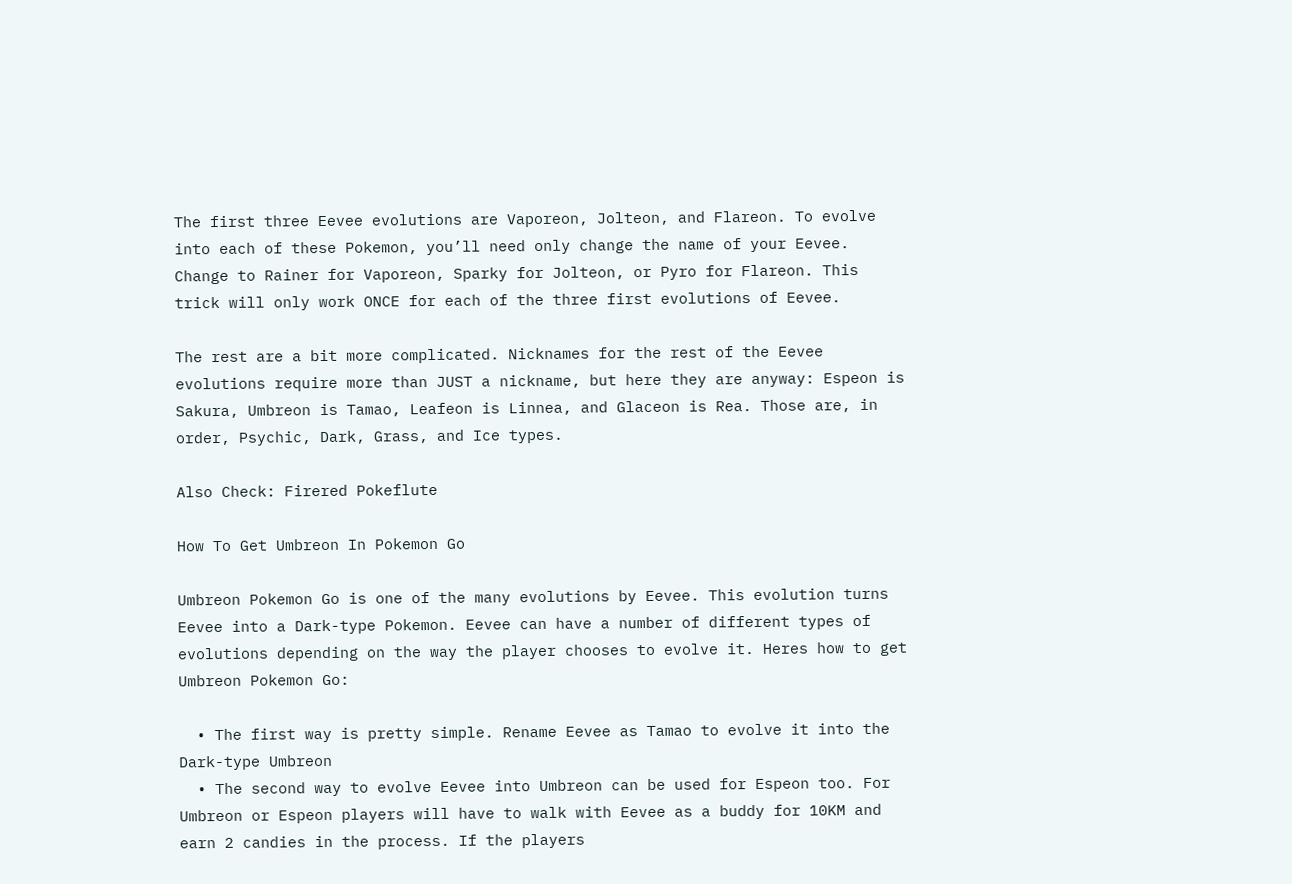The first three Eevee evolutions are Vaporeon, Jolteon, and Flareon. To evolve into each of these Pokemon, you’ll need only change the name of your Eevee. Change to Rainer for Vaporeon, Sparky for Jolteon, or Pyro for Flareon. This trick will only work ONCE for each of the three first evolutions of Eevee.

The rest are a bit more complicated. Nicknames for the rest of the Eevee evolutions require more than JUST a nickname, but here they are anyway: Espeon is Sakura, Umbreon is Tamao, Leafeon is Linnea, and Glaceon is Rea. Those are, in order, Psychic, Dark, Grass, and Ice types.

Also Check: Firered Pokeflute

How To Get Umbreon In Pokemon Go

Umbreon Pokemon Go is one of the many evolutions by Eevee. This evolution turns Eevee into a Dark-type Pokemon. Eevee can have a number of different types of evolutions depending on the way the player chooses to evolve it. Heres how to get Umbreon Pokemon Go:

  • The first way is pretty simple. Rename Eevee as Tamao to evolve it into the Dark-type Umbreon
  • The second way to evolve Eevee into Umbreon can be used for Espeon too. For Umbreon or Espeon players will have to walk with Eevee as a buddy for 10KM and earn 2 candies in the process. If the players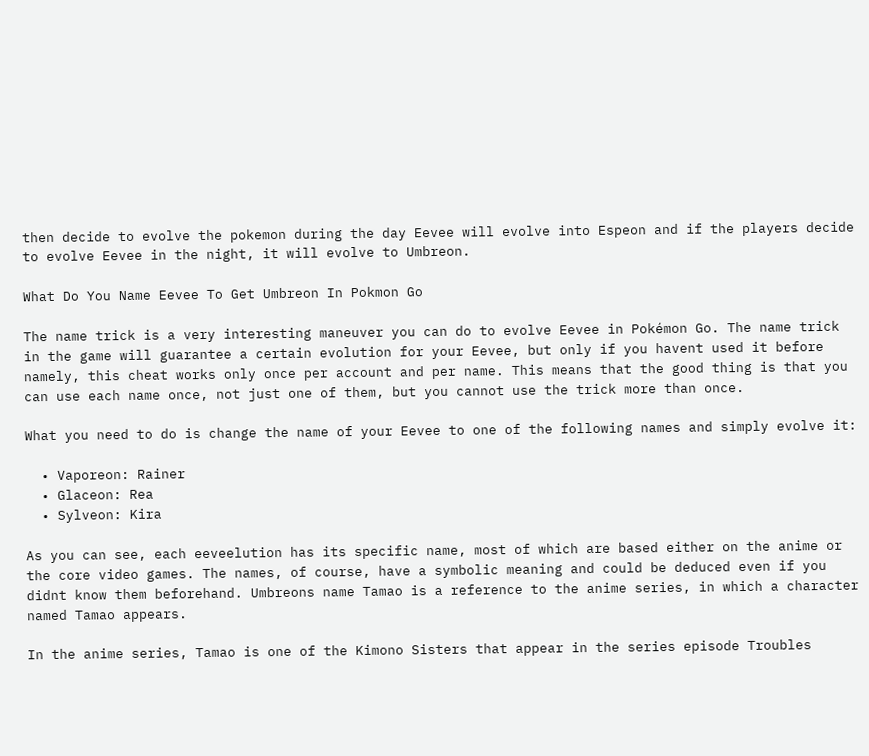then decide to evolve the pokemon during the day Eevee will evolve into Espeon and if the players decide to evolve Eevee in the night, it will evolve to Umbreon.

What Do You Name Eevee To Get Umbreon In Pokmon Go

The name trick is a very interesting maneuver you can do to evolve Eevee in Pokémon Go. The name trick in the game will guarantee a certain evolution for your Eevee, but only if you havent used it before namely, this cheat works only once per account and per name. This means that the good thing is that you can use each name once, not just one of them, but you cannot use the trick more than once.

What you need to do is change the name of your Eevee to one of the following names and simply evolve it:

  • Vaporeon: Rainer
  • Glaceon: Rea
  • Sylveon: Kira

As you can see, each eeveelution has its specific name, most of which are based either on the anime or the core video games. The names, of course, have a symbolic meaning and could be deduced even if you didnt know them beforehand. Umbreons name Tamao is a reference to the anime series, in which a character named Tamao appears.

In the anime series, Tamao is one of the Kimono Sisters that appear in the series episode Troubles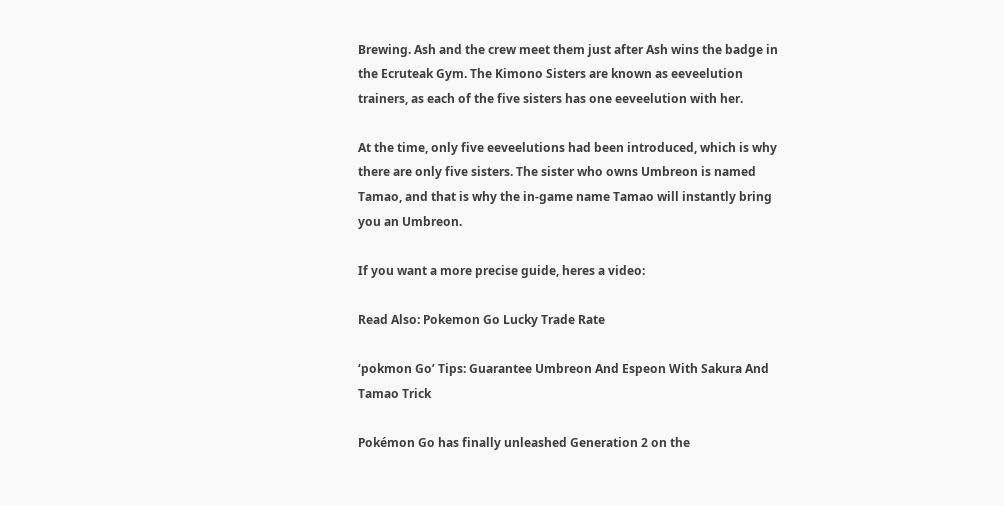Brewing. Ash and the crew meet them just after Ash wins the badge in the Ecruteak Gym. The Kimono Sisters are known as eeveelution trainers, as each of the five sisters has one eeveelution with her.

At the time, only five eeveelutions had been introduced, which is why there are only five sisters. The sister who owns Umbreon is named Tamao, and that is why the in-game name Tamao will instantly bring you an Umbreon.

If you want a more precise guide, heres a video:

Read Also: Pokemon Go Lucky Trade Rate

‘pokmon Go’ Tips: Guarantee Umbreon And Espeon With Sakura And Tamao Trick

Pokémon Go has finally unleashed Generation 2 on the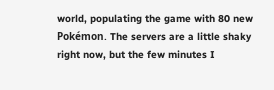world, populating the game with 80 new Pokémon. The servers are a little shaky right now, but the few minutes I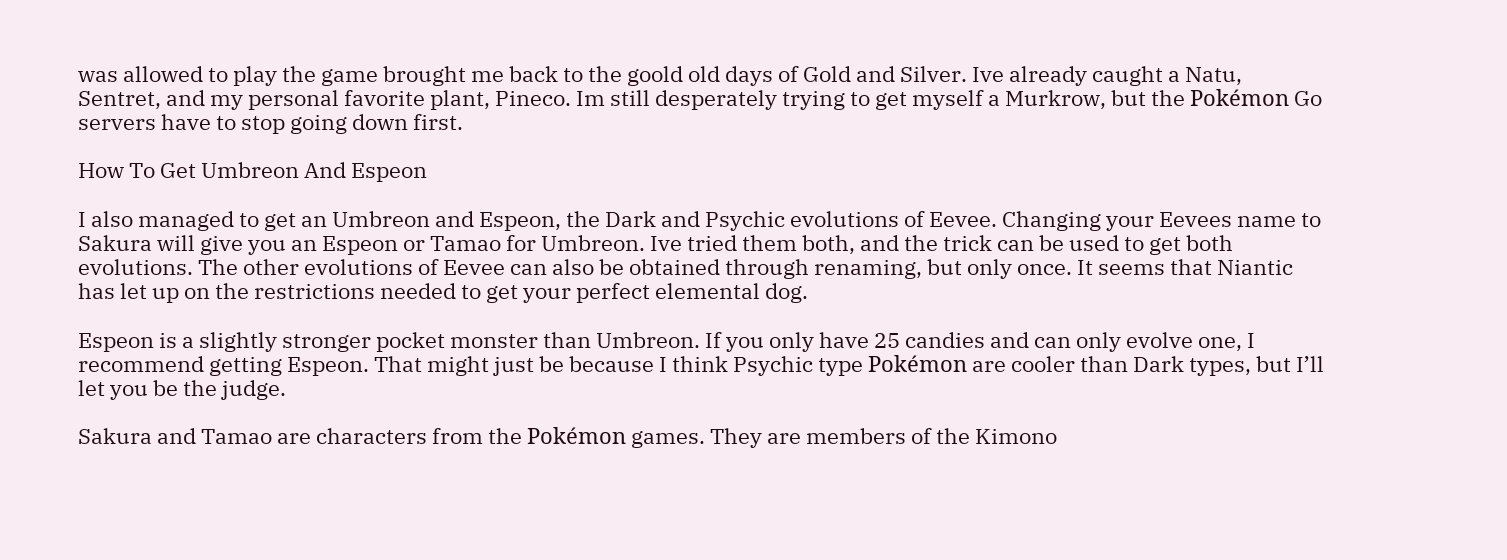was allowed to play the game brought me back to the goold old days of Gold and Silver. Ive already caught a Natu, Sentret, and my personal favorite plant, Pineco. Im still desperately trying to get myself a Murkrow, but the Pokémon Go servers have to stop going down first.

How To Get Umbreon And Espeon

I also managed to get an Umbreon and Espeon, the Dark and Psychic evolutions of Eevee. Changing your Eevees name to Sakura will give you an Espeon or Tamao for Umbreon. Ive tried them both, and the trick can be used to get both evolutions. The other evolutions of Eevee can also be obtained through renaming, but only once. It seems that Niantic has let up on the restrictions needed to get your perfect elemental dog.

Espeon is a slightly stronger pocket monster than Umbreon. If you only have 25 candies and can only evolve one, I recommend getting Espeon. That might just be because I think Psychic type Pokémon are cooler than Dark types, but I’ll let you be the judge.

Sakura and Tamao are characters from the Pokémon games. They are members of the Kimono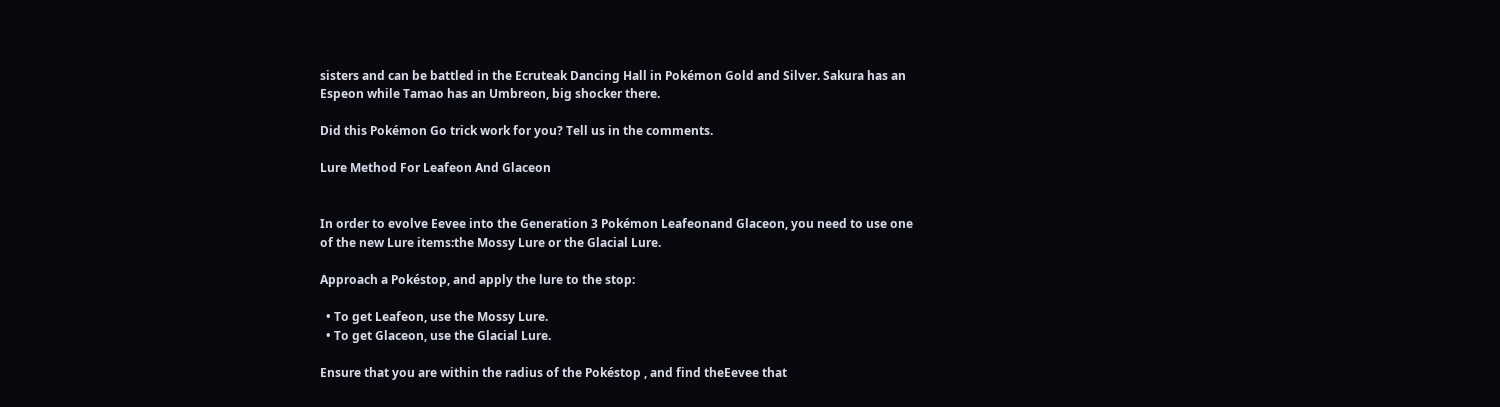sisters and can be battled in the Ecruteak Dancing Hall in Pokémon Gold and Silver. Sakura has an Espeon while Tamao has an Umbreon, big shocker there.

Did this Pokémon Go trick work for you? Tell us in the comments.

Lure Method For Leafeon And Glaceon


In order to evolve Eevee into the Generation 3 Pokémon Leafeonand Glaceon, you need to use one of the new Lure items:the Mossy Lure or the Glacial Lure.

Approach a Pokéstop, and apply the lure to the stop:

  • To get Leafeon, use the Mossy Lure.
  • To get Glaceon, use the Glacial Lure.

Ensure that you are within the radius of the Pokéstop , and find theEevee that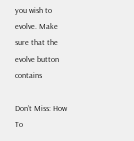you wish to evolve. Make sure that the evolve button contains

Don’t Miss: How To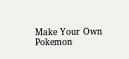Make Your Own Pokemon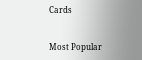Cards


Most Popular